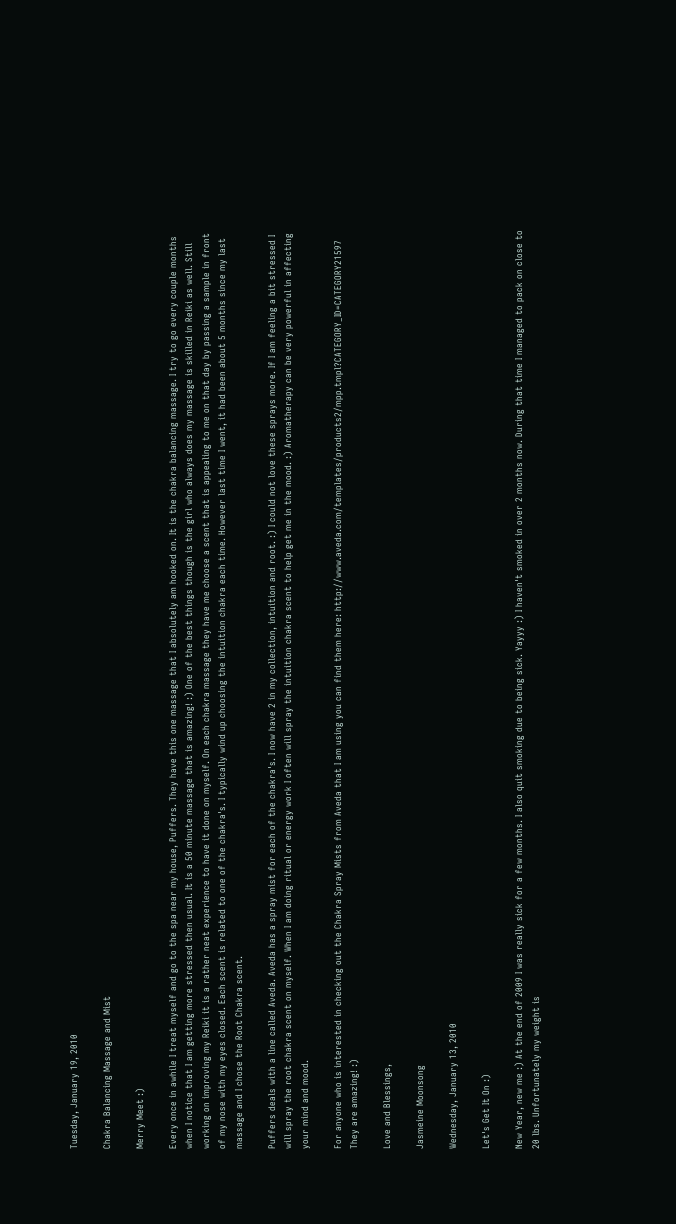Tuesday, January 19, 2010

Chakra Balancing Massage and Mist

Merry Meet :)

Every once in awhile I treat myself and go to the spa near my house, Puffers. They have this one massage that I absolutely am hooked on. It is the chakra balancing massage. I try to go every couple months when I notice that I am getting more stressed then usual. It is a 50 minute massage that is amazing! :) One of the best things though is the girl who always does my massage is skilled in Reiki as well. Still working on improving my Reiki it is a rather neat experience to have it done on myself. On each chakra massage they have me choose a scent that is appealing to me on that day by passing a sample in front of my nose with my eyes closed. Each scent is related to one of the chakra's. I typically wind up choosing the intuition chakra each time. However last time I went, it had been about 5 months since my last massage and I chose the Root Chakra scent.

Puffers deals with a line called Aveda. Aveda has a spray mist for each of the chakra's. I now have 2 in my collection, intuition and root. :) I could not love these sprays more. If I am feeling a bit stressed I will spray the root chakra scent on myself. When I am doing ritual or energy work I often will spray the intuition chakra scent to help get me in the mood. :) Aromatherapy can be very powerful in affecting your mind and mood.

For anyone who is interested in checking out the Chakra Spray Mists from Aveda that I am using you can find them here: http://www.aveda.com/templates/products2/mpp.tmpl?CATEGORY_ID=CATEGORY21597 They are amazing! :)

Love and Blessings,

Jasmeine Moonsong

Wednesday, January 13, 2010

Let's Get It On :)

New Year, new me :) At the end of 2009 I was really sick for a few months. I also quit smoking due to being sick. Yayyy :) I haven't smoked in over 2 months now. During that time I managed to pack on close to 20 lbs. Unfortunately my weight is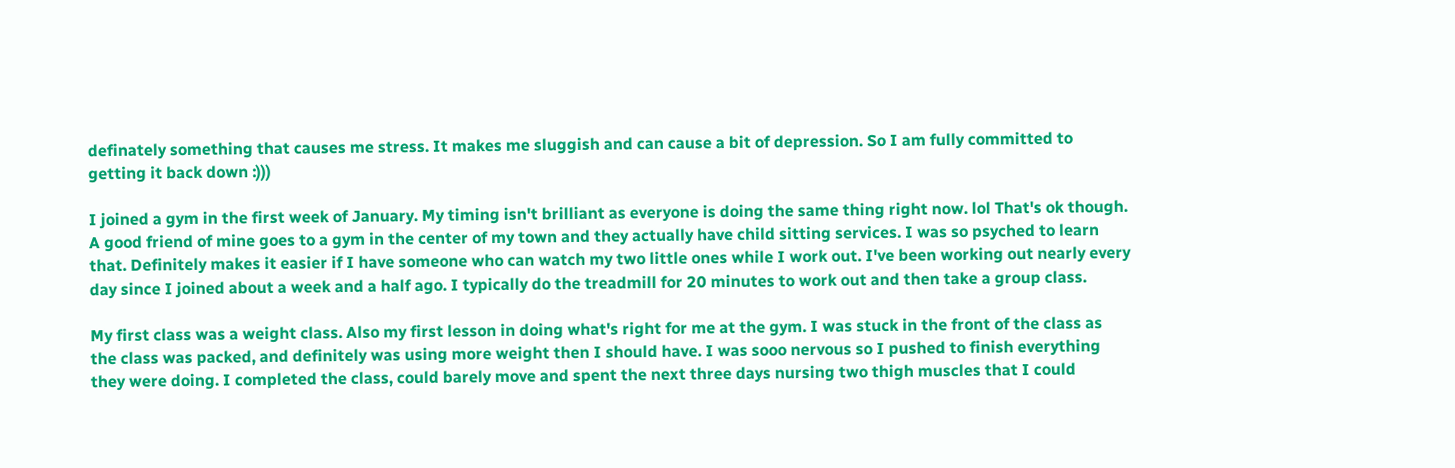definately something that causes me stress. It makes me sluggish and can cause a bit of depression. So I am fully committed to getting it back down :)))

I joined a gym in the first week of January. My timing isn't brilliant as everyone is doing the same thing right now. lol That's ok though. A good friend of mine goes to a gym in the center of my town and they actually have child sitting services. I was so psyched to learn that. Definitely makes it easier if I have someone who can watch my two little ones while I work out. I've been working out nearly every day since I joined about a week and a half ago. I typically do the treadmill for 20 minutes to work out and then take a group class.

My first class was a weight class. Also my first lesson in doing what's right for me at the gym. I was stuck in the front of the class as the class was packed, and definitely was using more weight then I should have. I was sooo nervous so I pushed to finish everything they were doing. I completed the class, could barely move and spent the next three days nursing two thigh muscles that I could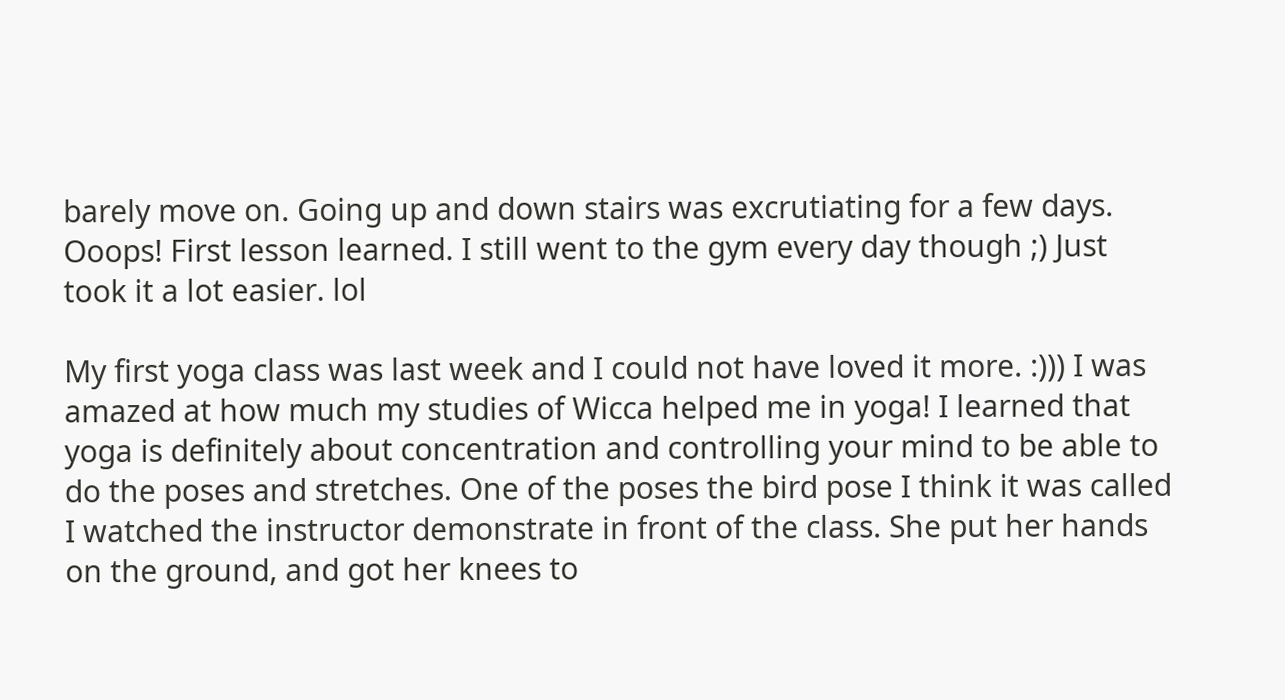barely move on. Going up and down stairs was excrutiating for a few days. Ooops! First lesson learned. I still went to the gym every day though ;) Just took it a lot easier. lol

My first yoga class was last week and I could not have loved it more. :))) I was amazed at how much my studies of Wicca helped me in yoga! I learned that yoga is definitely about concentration and controlling your mind to be able to do the poses and stretches. One of the poses the bird pose I think it was called I watched the instructor demonstrate in front of the class. She put her hands on the ground, and got her knees to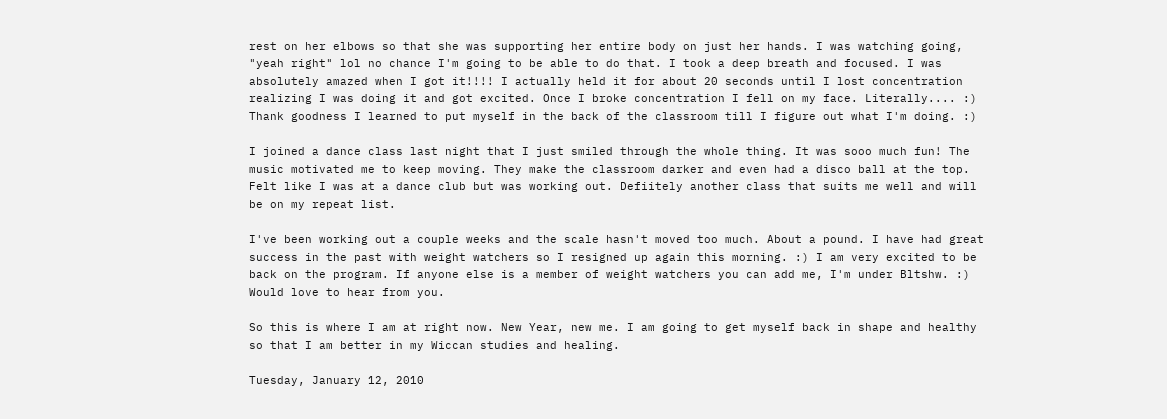rest on her elbows so that she was supporting her entire body on just her hands. I was watching going, "yeah right" lol no chance I'm going to be able to do that. I took a deep breath and focused. I was absolutely amazed when I got it!!!! I actually held it for about 20 seconds until I lost concentration realizing I was doing it and got excited. Once I broke concentration I fell on my face. Literally.... :) Thank goodness I learned to put myself in the back of the classroom till I figure out what I'm doing. :)

I joined a dance class last night that I just smiled through the whole thing. It was sooo much fun! The music motivated me to keep moving. They make the classroom darker and even had a disco ball at the top. Felt like I was at a dance club but was working out. Defiitely another class that suits me well and will be on my repeat list.

I've been working out a couple weeks and the scale hasn't moved too much. About a pound. I have had great success in the past with weight watchers so I resigned up again this morning. :) I am very excited to be back on the program. If anyone else is a member of weight watchers you can add me, I'm under Bltshw. :) Would love to hear from you.

So this is where I am at right now. New Year, new me. I am going to get myself back in shape and healthy so that I am better in my Wiccan studies and healing.

Tuesday, January 12, 2010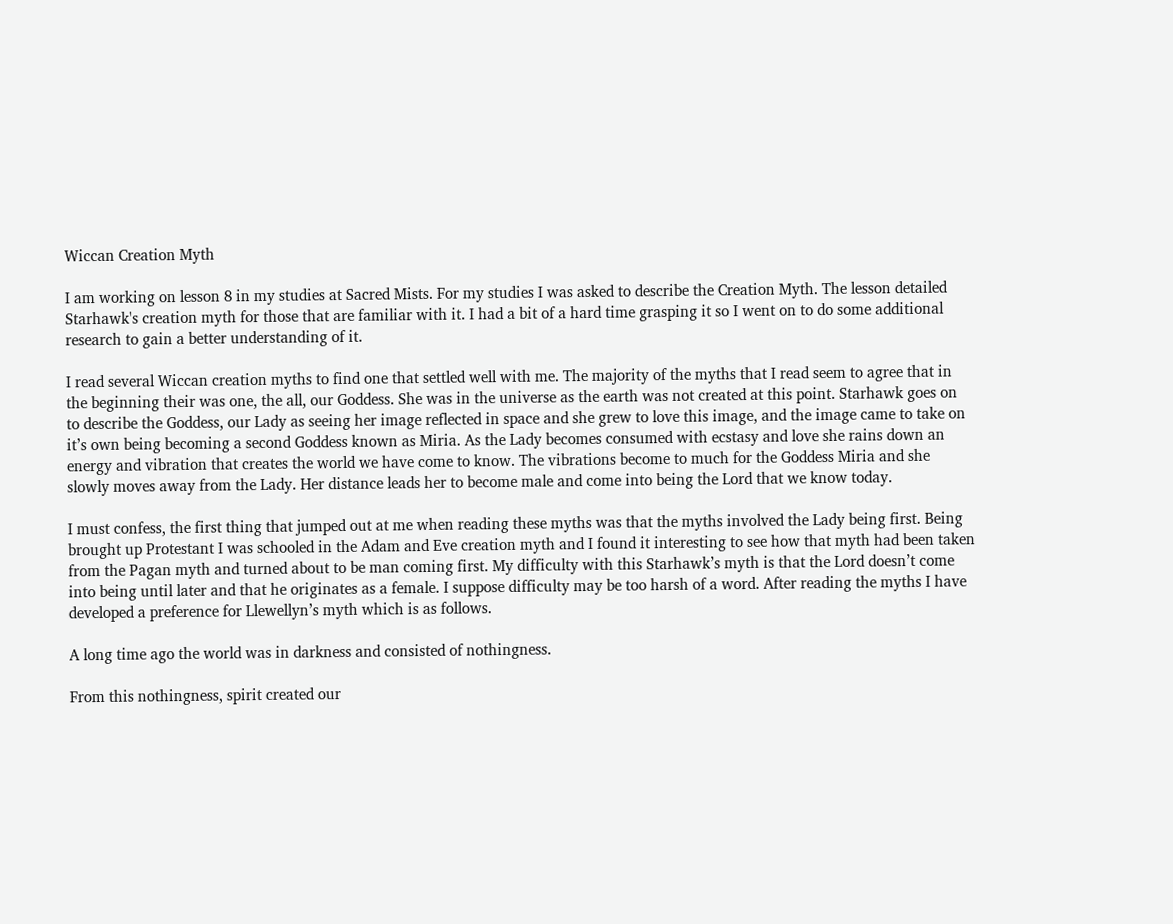Wiccan Creation Myth

I am working on lesson 8 in my studies at Sacred Mists. For my studies I was asked to describe the Creation Myth. The lesson detailed Starhawk's creation myth for those that are familiar with it. I had a bit of a hard time grasping it so I went on to do some additional research to gain a better understanding of it.

I read several Wiccan creation myths to find one that settled well with me. The majority of the myths that I read seem to agree that in the beginning their was one, the all, our Goddess. She was in the universe as the earth was not created at this point. Starhawk goes on to describe the Goddess, our Lady as seeing her image reflected in space and she grew to love this image, and the image came to take on it’s own being becoming a second Goddess known as Miria. As the Lady becomes consumed with ecstasy and love she rains down an energy and vibration that creates the world we have come to know. The vibrations become to much for the Goddess Miria and she slowly moves away from the Lady. Her distance leads her to become male and come into being the Lord that we know today.

I must confess, the first thing that jumped out at me when reading these myths was that the myths involved the Lady being first. Being brought up Protestant I was schooled in the Adam and Eve creation myth and I found it interesting to see how that myth had been taken from the Pagan myth and turned about to be man coming first. My difficulty with this Starhawk’s myth is that the Lord doesn’t come into being until later and that he originates as a female. I suppose difficulty may be too harsh of a word. After reading the myths I have developed a preference for Llewellyn’s myth which is as follows.

A long time ago the world was in darkness and consisted of nothingness.

From this nothingness, spirit created our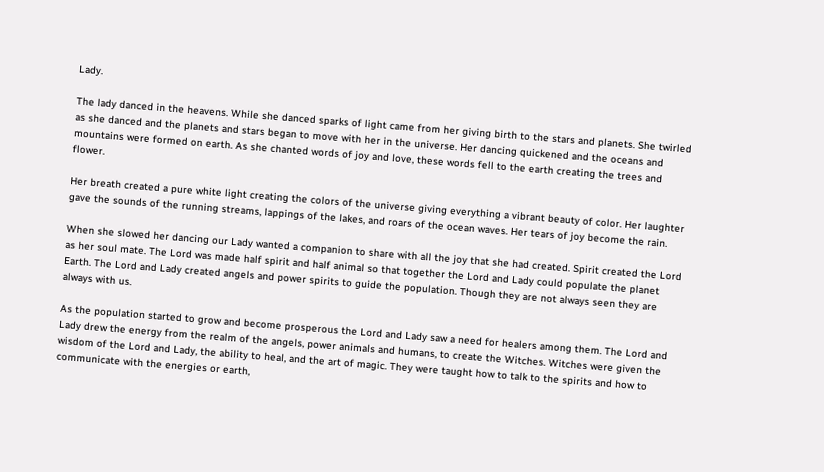Lady.

The lady danced in the heavens. While she danced sparks of light came from her giving birth to the stars and planets. She twirled as she danced and the planets and stars began to move with her in the universe. Her dancing quickened and the oceans and mountains were formed on earth. As she chanted words of joy and love, these words fell to the earth creating the trees and flower.

Her breath created a pure white light creating the colors of the universe giving everything a vibrant beauty of color. Her laughter gave the sounds of the running streams, lappings of the lakes, and roars of the ocean waves. Her tears of joy become the rain.

When she slowed her dancing our Lady wanted a companion to share with all the joy that she had created. Spirit created the Lord as her soul mate. The Lord was made half spirit and half animal so that together the Lord and Lady could populate the planet Earth. The Lord and Lady created angels and power spirits to guide the population. Though they are not always seen they are always with us.

As the population started to grow and become prosperous the Lord and Lady saw a need for healers among them. The Lord and Lady drew the energy from the realm of the angels, power animals and humans, to create the Witches. Witches were given the wisdom of the Lord and Lady, the ability to heal, and the art of magic. They were taught how to talk to the spirits and how to communicate with the energies or earth,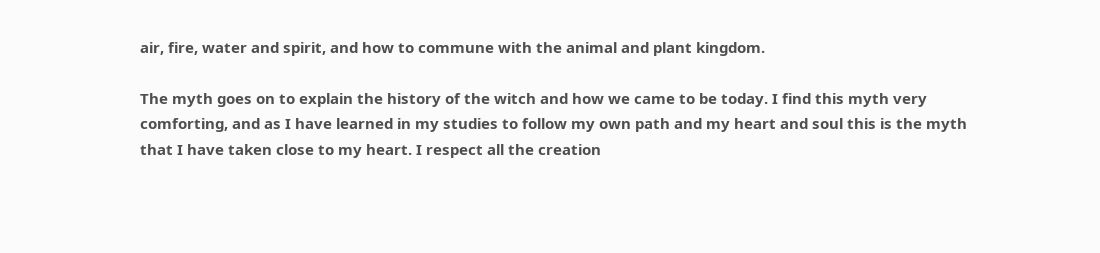air, fire, water and spirit, and how to commune with the animal and plant kingdom.

The myth goes on to explain the history of the witch and how we came to be today. I find this myth very comforting, and as I have learned in my studies to follow my own path and my heart and soul this is the myth that I have taken close to my heart. I respect all the creation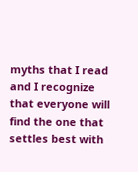myths that I read and I recognize that everyone will find the one that settles best with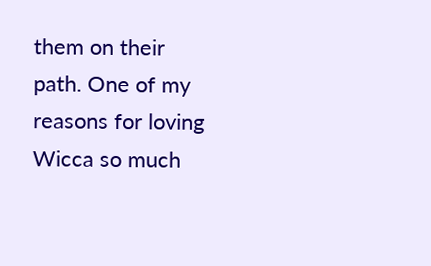them on their path. One of my reasons for loving Wicca so much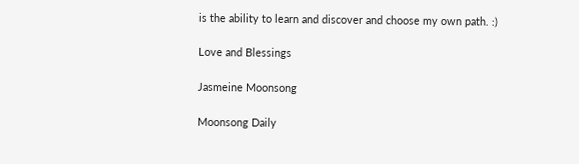is the ability to learn and discover and choose my own path. :)

Love and Blessings

Jasmeine Moonsong

Moonsong Daily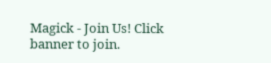Magick - Join Us! Click banner to join.